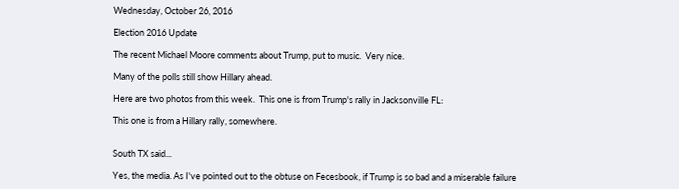Wednesday, October 26, 2016

Election 2016 Update

The recent Michael Moore comments about Trump, put to music.  Very nice.

Many of the polls still show Hillary ahead.

Here are two photos from this week.  This one is from Trump's rally in Jacksonville FL:

This one is from a Hillary rally, somewhere.


South TX said...

Yes, the media. As I've pointed out to the obtuse on Fecesbook, if Trump is so bad and a miserable failure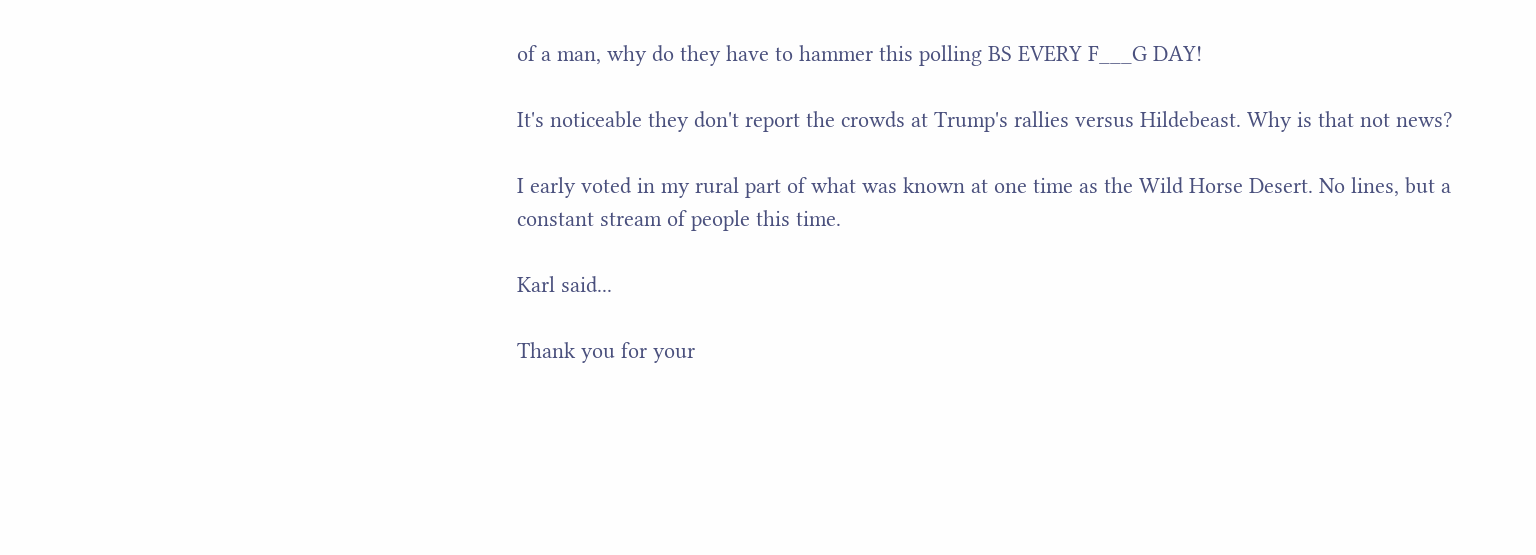of a man, why do they have to hammer this polling BS EVERY F___G DAY!

It's noticeable they don't report the crowds at Trump's rallies versus Hildebeast. Why is that not news?

I early voted in my rural part of what was known at one time as the Wild Horse Desert. No lines, but a constant stream of people this time.

Karl said...

Thank you for your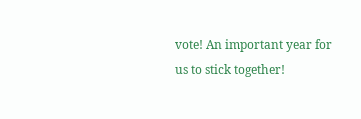vote! An important year for us to stick together!